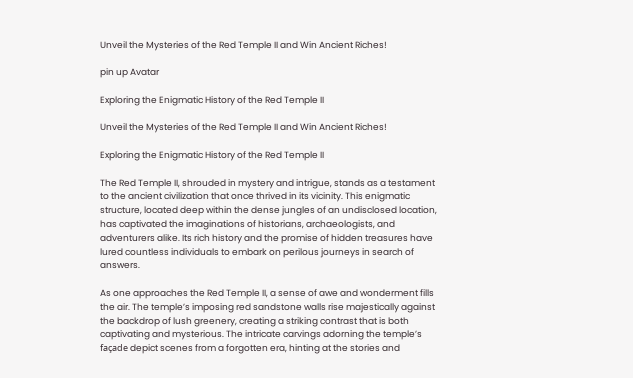Unveil the Mysteries of the Red Temple II and Win Ancient Riches!

pin up Avatar

Exploring the Enigmatic History of the Red Temple II

Unveil the Mysteries of the Red Temple II and Win Ancient Riches!

Exploring the Enigmatic History of the Red Temple II

The Red Temple II, shrouded in mystery and intrigue, stands as a testament to the ancient civilization that once thrived in its vicinity. This enigmatic structure, located deep within the dense jungles of an undisclosed location, has captivated the imaginations of historians, archaeologists, and adventurers alike. Its rich history and the promise of hidden treasures have lured countless individuals to embark on perilous journeys in search of answers.

As one approaches the Red Temple II, a sense of awe and wonderment fills the air. The temple’s imposing red sandstone walls rise majestically against the backdrop of lush greenery, creating a striking contrast that is both captivating and mysterious. The intricate carvings adorning the temple’s façade depict scenes from a forgotten era, hinting at the stories and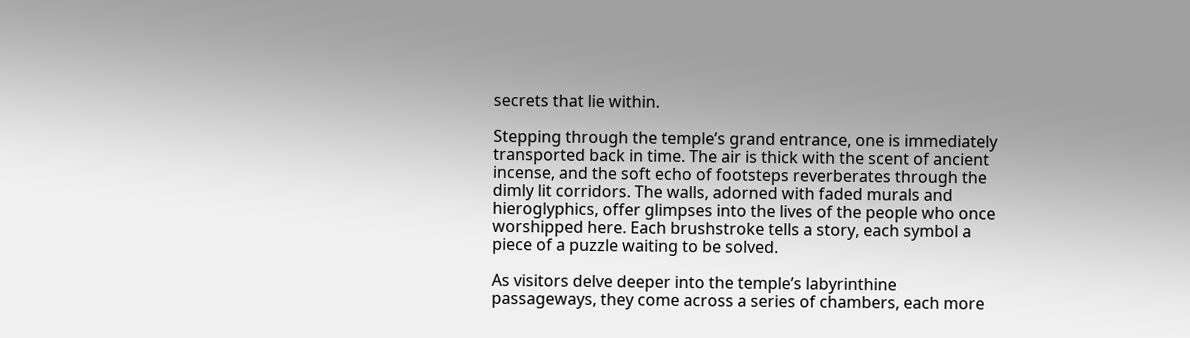secrets that lie within.

Stepping through the temple’s grand entrance, one is immediately transported back in time. The air is thick with the scent of ancient incense, and the soft echo of footsteps reverberates through the dimly lit corridors. The walls, adorned with faded murals and hieroglyphics, offer glimpses into the lives of the people who once worshipped here. Each brushstroke tells a story, each symbol a piece of a puzzle waiting to be solved.

As visitors delve deeper into the temple’s labyrinthine passageways, they come across a series of chambers, each more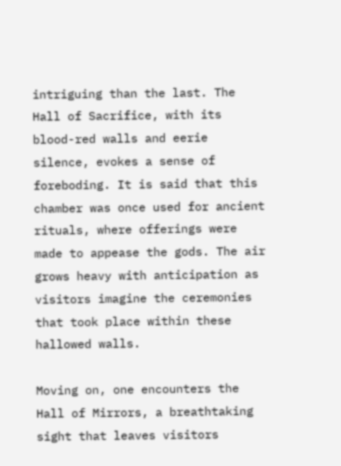intriguing than the last. The Hall of Sacrifice, with its blood-red walls and eerie silence, evokes a sense of foreboding. It is said that this chamber was once used for ancient rituals, where offerings were made to appease the gods. The air grows heavy with anticipation as visitors imagine the ceremonies that took place within these hallowed walls.

Moving on, one encounters the Hall of Mirrors, a breathtaking sight that leaves visitors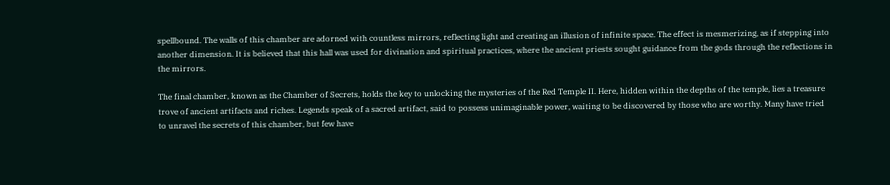spellbound. The walls of this chamber are adorned with countless mirrors, reflecting light and creating an illusion of infinite space. The effect is mesmerizing, as if stepping into another dimension. It is believed that this hall was used for divination and spiritual practices, where the ancient priests sought guidance from the gods through the reflections in the mirrors.

The final chamber, known as the Chamber of Secrets, holds the key to unlocking the mysteries of the Red Temple II. Here, hidden within the depths of the temple, lies a treasure trove of ancient artifacts and riches. Legends speak of a sacred artifact, said to possess unimaginable power, waiting to be discovered by those who are worthy. Many have tried to unravel the secrets of this chamber, but few have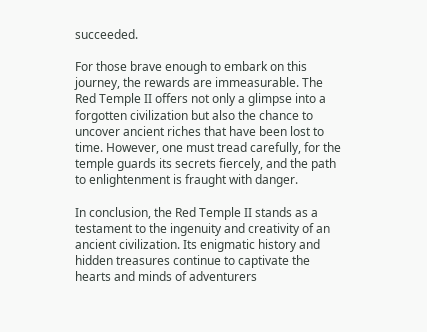succeeded.

For those brave enough to embark on this journey, the rewards are immeasurable. The Red Temple II offers not only a glimpse into a forgotten civilization but also the chance to uncover ancient riches that have been lost to time. However, one must tread carefully, for the temple guards its secrets fiercely, and the path to enlightenment is fraught with danger.

In conclusion, the Red Temple II stands as a testament to the ingenuity and creativity of an ancient civilization. Its enigmatic history and hidden treasures continue to captivate the hearts and minds of adventurers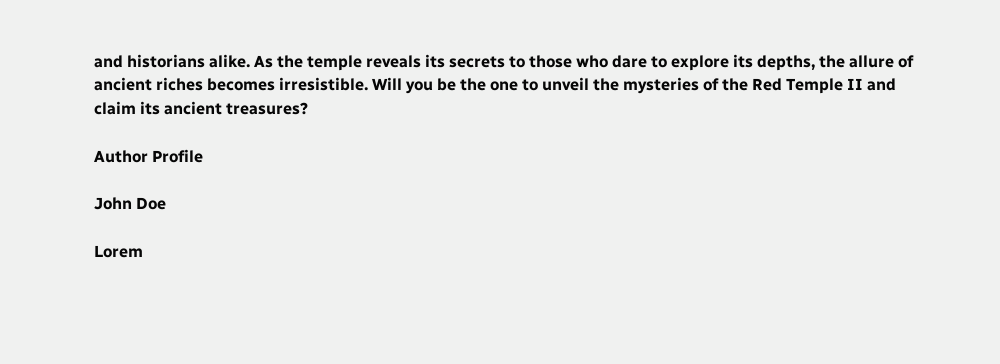and historians alike. As the temple reveals its secrets to those who dare to explore its depths, the allure of ancient riches becomes irresistible. Will you be the one to unveil the mysteries of the Red Temple II and claim its ancient treasures?

Author Profile

John Doe

Lorem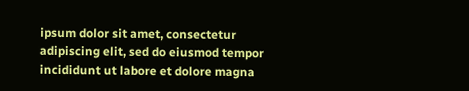ipsum dolor sit amet, consectetur adipiscing elit, sed do eiusmod tempor incididunt ut labore et dolore magna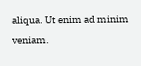aliqua. Ut enim ad minim veniam.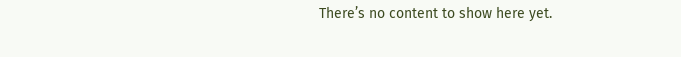There’s no content to show here yet.